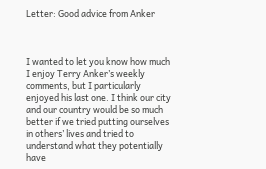Letter: Good advice from Anker



I wanted to let you know how much I enjoy Terry Anker’s weekly comments, but I particularly enjoyed his last one. I think our city and our country would be so much better if we tried putting ourselves in others’ lives and tried to understand what they potentially have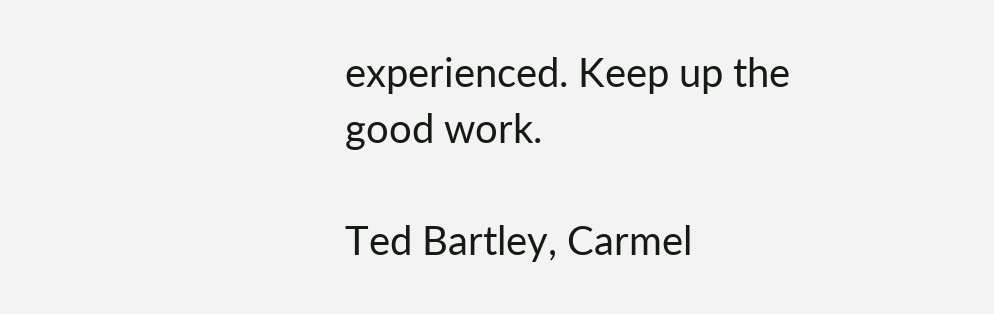experienced. Keep up the good work.

Ted Bartley, Carmel